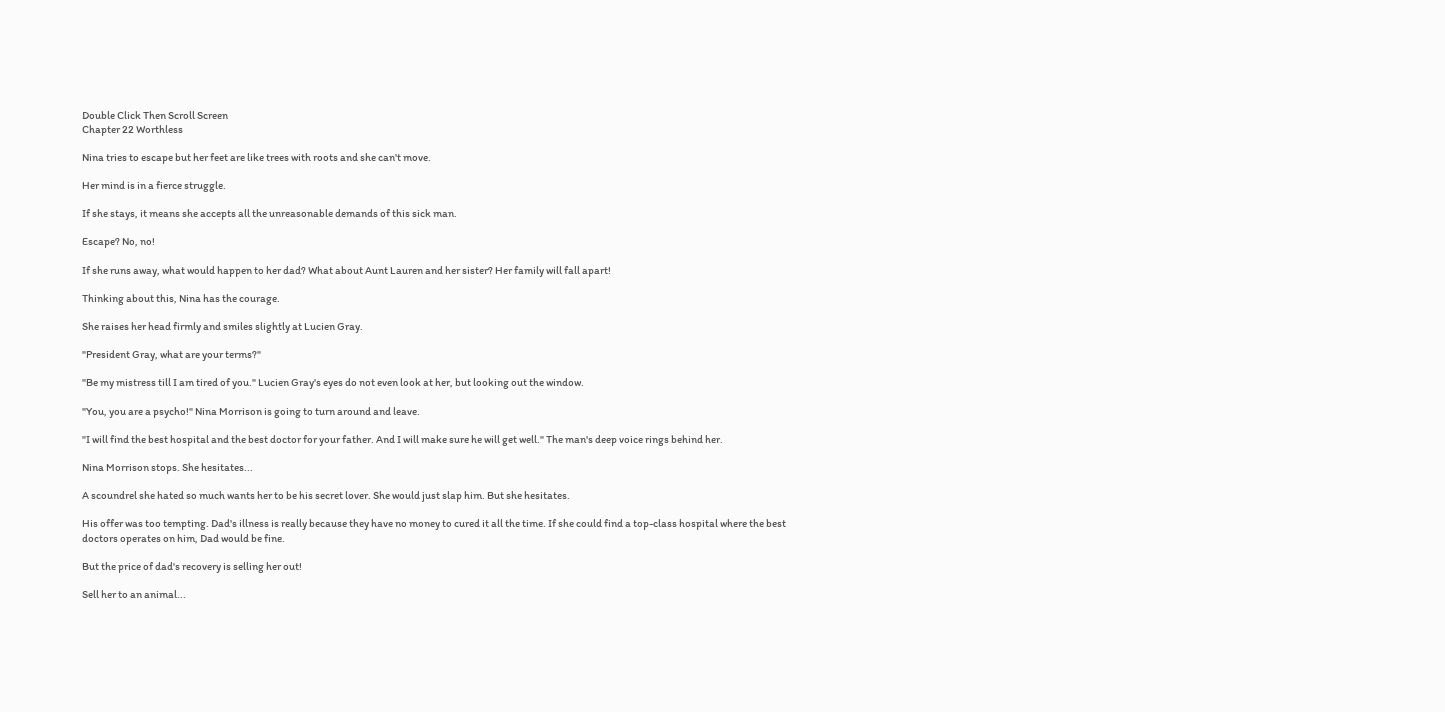Double Click Then Scroll Screen
Chapter 22 Worthless

Nina tries to escape but her feet are like trees with roots and she can't move.

Her mind is in a fierce struggle.

If she stays, it means she accepts all the unreasonable demands of this sick man.

Escape? No, no!

If she runs away, what would happen to her dad? What about Aunt Lauren and her sister? Her family will fall apart!

Thinking about this, Nina has the courage.

She raises her head firmly and smiles slightly at Lucien Gray.

"President Gray, what are your terms?"

"Be my mistress till I am tired of you." Lucien Gray's eyes do not even look at her, but looking out the window.

"You, you are a psycho!" Nina Morrison is going to turn around and leave.

"I will find the best hospital and the best doctor for your father. And I will make sure he will get well." The man's deep voice rings behind her.

Nina Morrison stops. She hesitates...

A scoundrel she hated so much wants her to be his secret lover. She would just slap him. But she hesitates.

His offer was too tempting. Dad's illness is really because they have no money to cured it all the time. If she could find a top-class hospital where the best doctors operates on him, Dad would be fine.

But the price of dad's recovery is selling her out!

Sell her to an animal...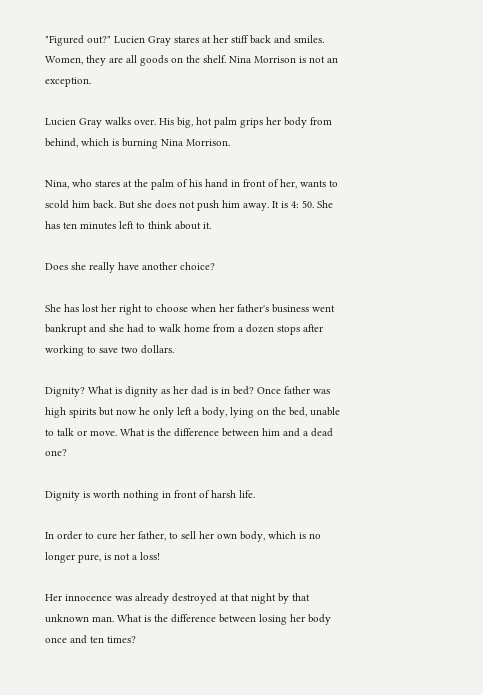"Figured out?" Lucien Gray stares at her stiff back and smiles. Women, they are all goods on the shelf. Nina Morrison is not an exception.

Lucien Gray walks over. His big, hot palm grips her body from behind, which is burning Nina Morrison.

Nina, who stares at the palm of his hand in front of her, wants to scold him back. But she does not push him away. It is 4: 50. She has ten minutes left to think about it.

Does she really have another choice?

She has lost her right to choose when her father's business went bankrupt and she had to walk home from a dozen stops after working to save two dollars.

Dignity? What is dignity as her dad is in bed? Once father was high spirits but now he only left a body, lying on the bed, unable to talk or move. What is the difference between him and a dead one?

Dignity is worth nothing in front of harsh life.

In order to cure her father, to sell her own body, which is no longer pure, is not a loss!

Her innocence was already destroyed at that night by that unknown man. What is the difference between losing her body once and ten times?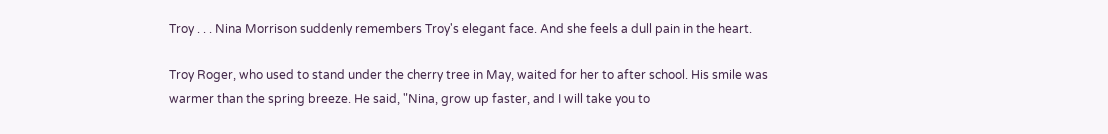Troy . . . Nina Morrison suddenly remembers Troy's elegant face. And she feels a dull pain in the heart.

Troy Roger, who used to stand under the cherry tree in May, waited for her to after school. His smile was warmer than the spring breeze. He said, "Nina, grow up faster, and I will take you to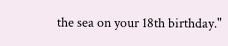the sea on your 18th birthday."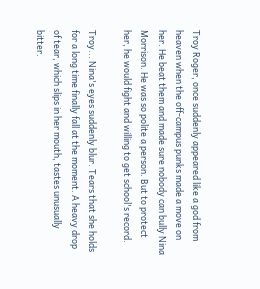Troy Roger, once suddenly appeared like a god from heaven when the off-campus punks made a move on her. He beat them and made sure nobody can bully Nina Morrison. He was so polite a person. But to protect her, he would fight and willing to get school's record.

Troy... Nina's eyes suddenly blur. Tears that she holds for a long time finally fall at the moment. A heavy drop of tear, which slips in her mouth, tastes unusually bitter.